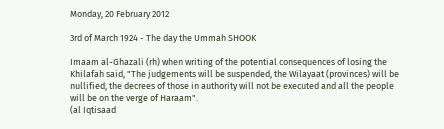Monday, 20 February 2012

3rd of March 1924 - The day the Ummah SHOOK

Imaam al-Ghazali (rh) when writing of the potential consequences of losing the Khilafah said, "The judgements will be suspended, the Wilayaat (provinces) will be nullified, the decrees of those in authority will not be executed and all the people will be on the verge of Haraam".
(al Iqtisaad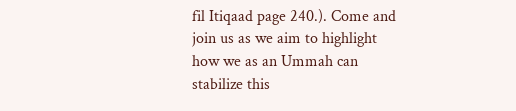fil Itiqaad page 240.). Come and join us as we aim to highlight how we as an Ummah can stabilize this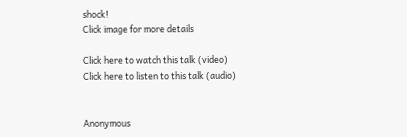shock!
Click image for more details

Click here to watch this talk (video)
Click here to listen to this talk (audio)


Anonymous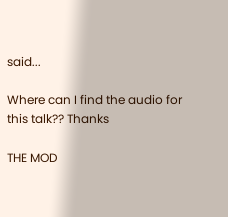said...

Where can I find the audio for this talk?? Thanks

THE MOD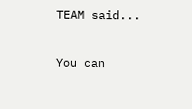TEAM said...

You can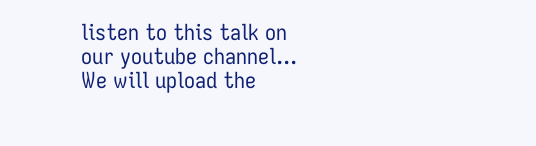listen to this talk on our youtube channel...
We will upload the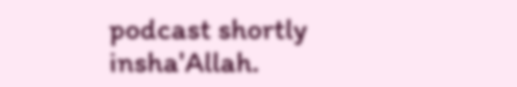podcast shortly insha'Allah.